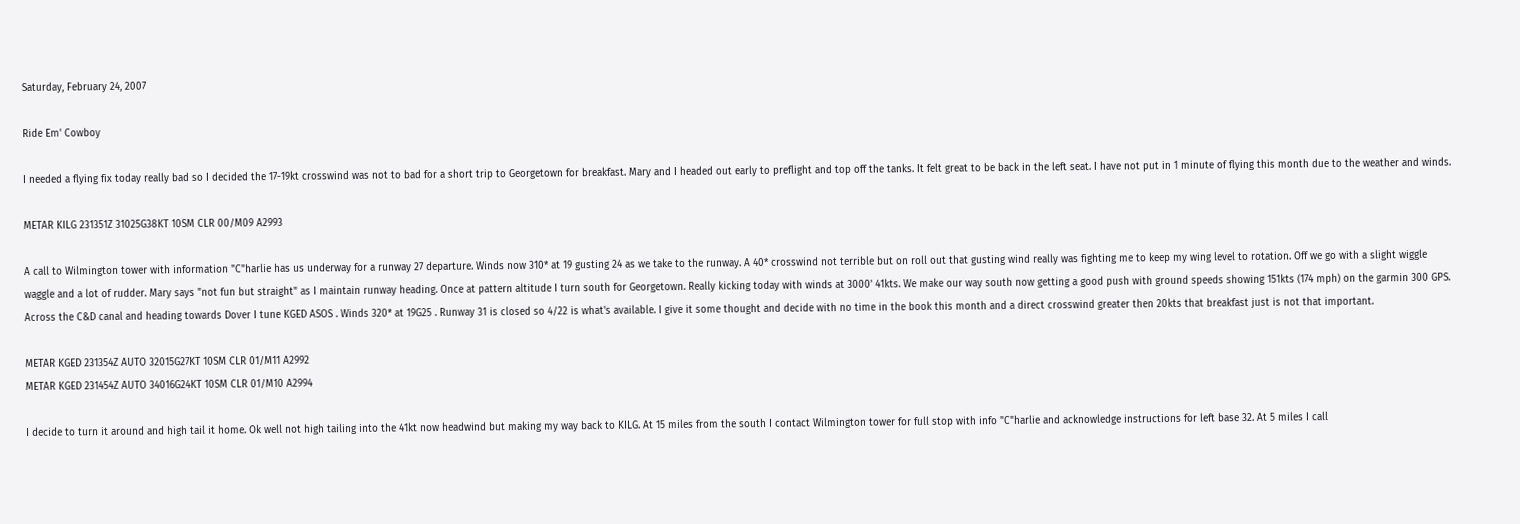Saturday, February 24, 2007

Ride Em' Cowboy

I needed a flying fix today really bad so I decided the 17-19kt crosswind was not to bad for a short trip to Georgetown for breakfast. Mary and I headed out early to preflight and top off the tanks. It felt great to be back in the left seat. I have not put in 1 minute of flying this month due to the weather and winds.

METAR KILG 231351Z 31025G38KT 10SM CLR 00/M09 A2993

A call to Wilmington tower with information "C"harlie has us underway for a runway 27 departure. Winds now 310* at 19 gusting 24 as we take to the runway. A 40* crosswind not terrible but on roll out that gusting wind really was fighting me to keep my wing level to rotation. Off we go with a slight wiggle waggle and a lot of rudder. Mary says "not fun but straight" as I maintain runway heading. Once at pattern altitude I turn south for Georgetown. Really kicking today with winds at 3000' 41kts. We make our way south now getting a good push with ground speeds showing 151kts (174 mph) on the garmin 300 GPS. Across the C&D canal and heading towards Dover I tune KGED ASOS . Winds 320* at 19G25 . Runway 31 is closed so 4/22 is what's available. I give it some thought and decide with no time in the book this month and a direct crosswind greater then 20kts that breakfast just is not that important.

METAR KGED 231354Z AUTO 32015G27KT 10SM CLR 01/M11 A2992
METAR KGED 231454Z AUTO 34016G24KT 10SM CLR 01/M10 A2994

I decide to turn it around and high tail it home. Ok well not high tailing into the 41kt now headwind but making my way back to KILG. At 15 miles from the south I contact Wilmington tower for full stop with info "C"harlie and acknowledge instructions for left base 32. At 5 miles I call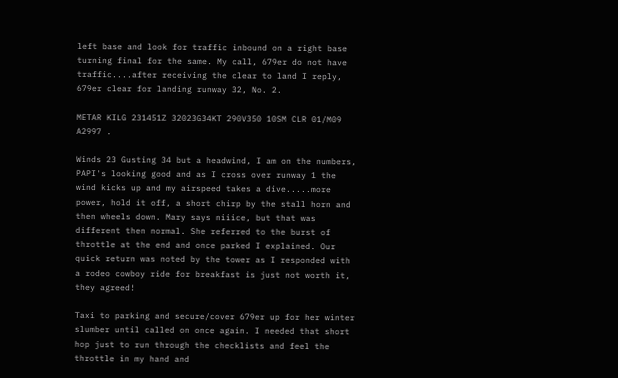left base and look for traffic inbound on a right base turning final for the same. My call, 679er do not have traffic....after receiving the clear to land I reply, 679er clear for landing runway 32, No. 2.

METAR KILG 231451Z 32023G34KT 290V350 10SM CLR 01/M09 A2997 .

Winds 23 Gusting 34 but a headwind, I am on the numbers, PAPI's looking good and as I cross over runway 1 the wind kicks up and my airspeed takes a dive.....more power, hold it off, a short chirp by the stall horn and then wheels down. Mary says niiice, but that was different then normal. She referred to the burst of throttle at the end and once parked I explained. Our quick return was noted by the tower as I responded with a rodeo cowboy ride for breakfast is just not worth it, they agreed!

Taxi to parking and secure/cover 679er up for her winter slumber until called on once again. I needed that short hop just to run through the checklists and feel the throttle in my hand and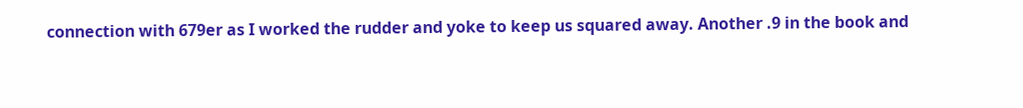connection with 679er as I worked the rudder and yoke to keep us squared away. Another .9 in the book and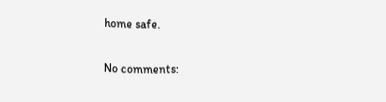home safe.

No comments: